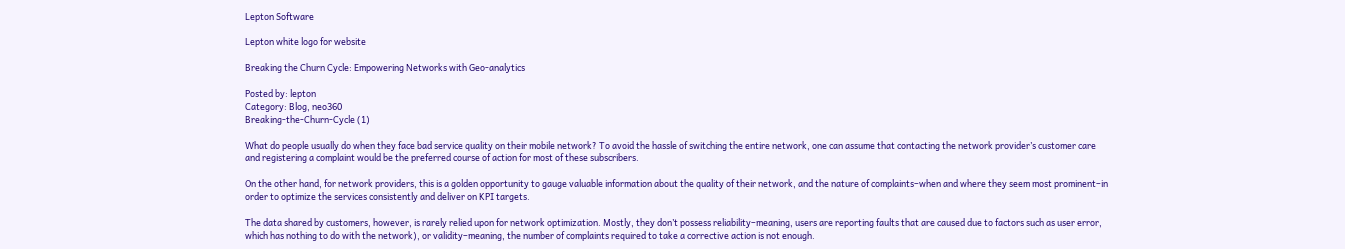Lepton Software

Lepton white logo for website

Breaking the Churn Cycle: Empowering Networks with Geo-analytics

Posted by: lepton
Category: Blog, neo360
Breaking-the-Churn-Cycle (1)

What do people usually do when they face bad service quality on their mobile network? To avoid the hassle of switching the entire network, one can assume that contacting the network provider’s customer care and registering a complaint would be the preferred course of action for most of these subscribers.

On the other hand, for network providers, this is a golden opportunity to gauge valuable information about the quality of their network, and the nature of complaints–when and where they seem most prominent–in order to optimize the services consistently and deliver on KPI targets.

The data shared by customers, however, is rarely relied upon for network optimization. Mostly, they don’t possess reliability–meaning, users are reporting faults that are caused due to factors such as user error, which has nothing to do with the network), or validity–meaning, the number of complaints required to take a corrective action is not enough.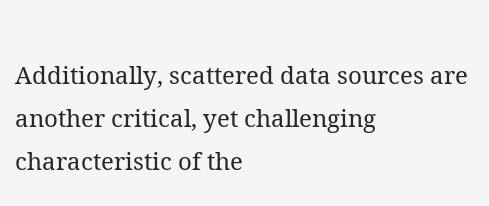Additionally, scattered data sources are another critical, yet challenging characteristic of the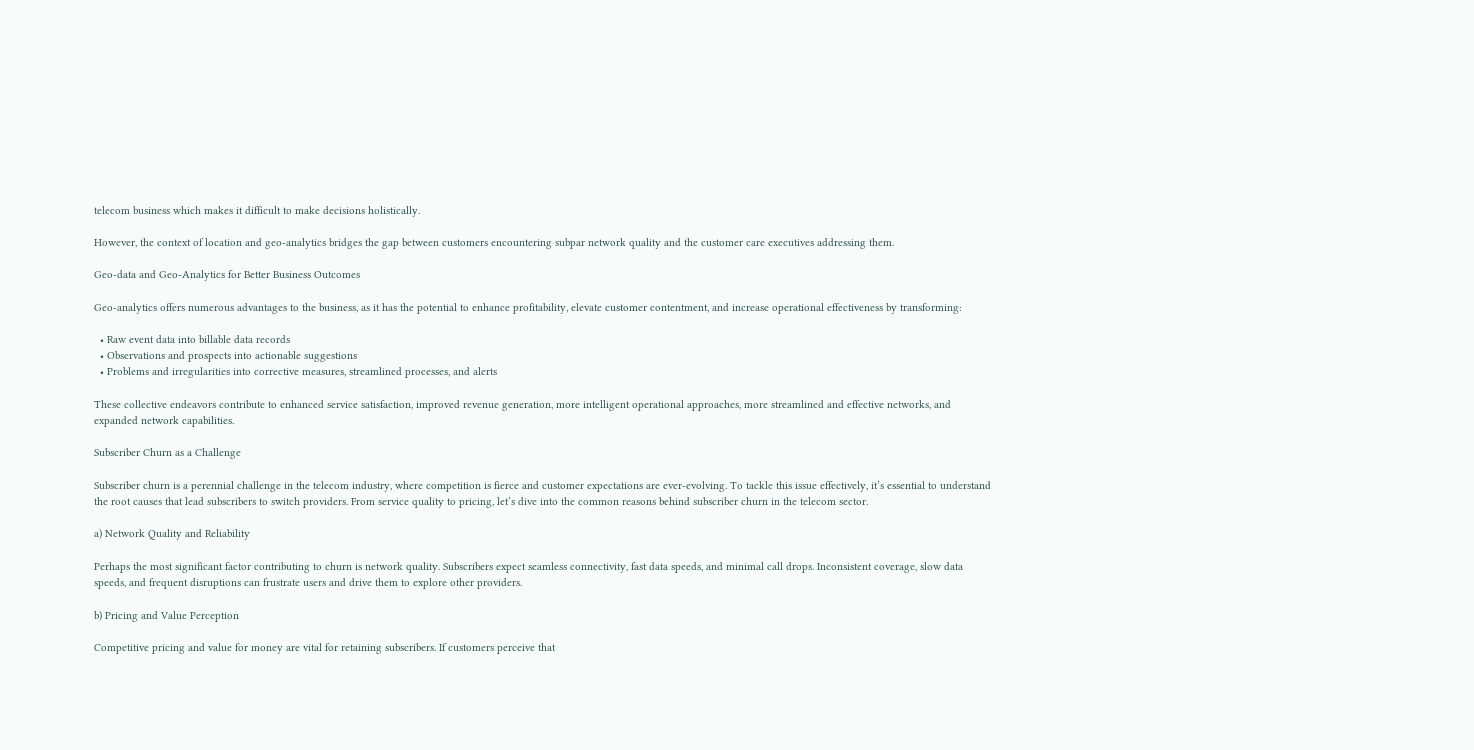telecom business which makes it difficult to make decisions holistically.

However, the context of location and geo-analytics bridges the gap between customers encountering subpar network quality and the customer care executives addressing them.

Geo-data and Geo-Analytics for Better Business Outcomes

Geo-analytics offers numerous advantages to the business, as it has the potential to enhance profitability, elevate customer contentment, and increase operational effectiveness by transforming:

  • Raw event data into billable data records
  • Observations and prospects into actionable suggestions
  • Problems and irregularities into corrective measures, streamlined processes, and alerts

These collective endeavors contribute to enhanced service satisfaction, improved revenue generation, more intelligent operational approaches, more streamlined and effective networks, and expanded network capabilities.

Subscriber Churn as a Challenge

Subscriber churn is a perennial challenge in the telecom industry, where competition is fierce and customer expectations are ever-evolving. To tackle this issue effectively, it’s essential to understand the root causes that lead subscribers to switch providers. From service quality to pricing, let’s dive into the common reasons behind subscriber churn in the telecom sector.

a) Network Quality and Reliability

Perhaps the most significant factor contributing to churn is network quality. Subscribers expect seamless connectivity, fast data speeds, and minimal call drops. Inconsistent coverage, slow data speeds, and frequent disruptions can frustrate users and drive them to explore other providers.

b) Pricing and Value Perception

Competitive pricing and value for money are vital for retaining subscribers. If customers perceive that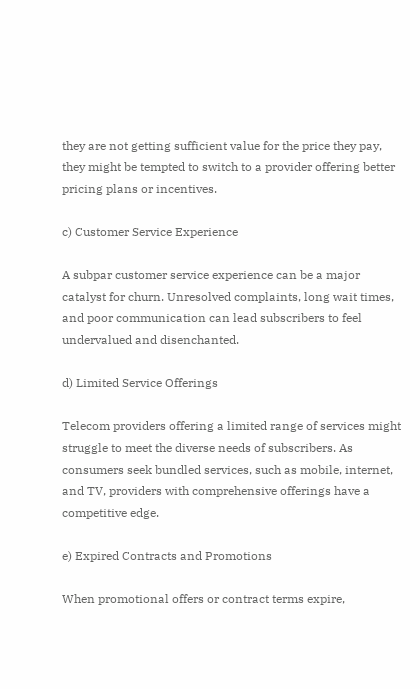they are not getting sufficient value for the price they pay, they might be tempted to switch to a provider offering better pricing plans or incentives.

c) Customer Service Experience

A subpar customer service experience can be a major catalyst for churn. Unresolved complaints, long wait times, and poor communication can lead subscribers to feel undervalued and disenchanted.

d) Limited Service Offerings

Telecom providers offering a limited range of services might struggle to meet the diverse needs of subscribers. As consumers seek bundled services, such as mobile, internet, and TV, providers with comprehensive offerings have a competitive edge.

e) Expired Contracts and Promotions

When promotional offers or contract terms expire,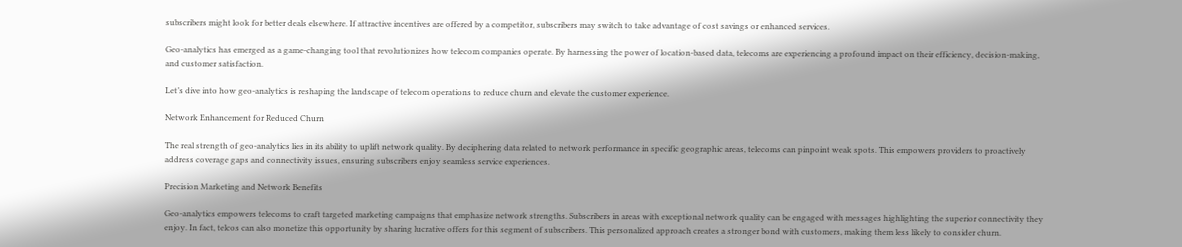subscribers might look for better deals elsewhere. If attractive incentives are offered by a competitor, subscribers may switch to take advantage of cost savings or enhanced services.

Geo-analytics has emerged as a game-changing tool that revolutionizes how telecom companies operate. By harnessing the power of location-based data, telecoms are experiencing a profound impact on their efficiency, decision-making, and customer satisfaction.

Let’s dive into how geo-analytics is reshaping the landscape of telecom operations to reduce churn and elevate the customer experience.

Network Enhancement for Reduced Churn

The real strength of geo-analytics lies in its ability to uplift network quality. By deciphering data related to network performance in specific geographic areas, telecoms can pinpoint weak spots. This empowers providers to proactively address coverage gaps and connectivity issues, ensuring subscribers enjoy seamless service experiences.

Precision Marketing and Network Benefits

Geo-analytics empowers telecoms to craft targeted marketing campaigns that emphasize network strengths. Subscribers in areas with exceptional network quality can be engaged with messages highlighting the superior connectivity they enjoy. In fact, telcos can also monetize this opportunity by sharing lucrative offers for this segment of subscribers. This personalized approach creates a stronger bond with customers, making them less likely to consider churn.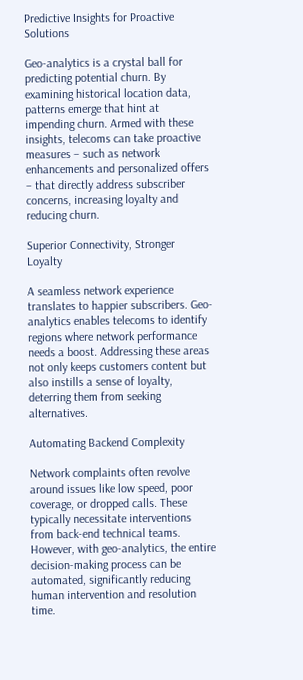Predictive Insights for Proactive Solutions

Geo-analytics is a crystal ball for predicting potential churn. By examining historical location data, patterns emerge that hint at impending churn. Armed with these insights, telecoms can take proactive measures – such as network enhancements and personalized offers – that directly address subscriber concerns, increasing loyalty and reducing churn.

Superior Connectivity, Stronger Loyalty

A seamless network experience translates to happier subscribers. Geo-analytics enables telecoms to identify regions where network performance needs a boost. Addressing these areas not only keeps customers content but also instills a sense of loyalty, deterring them from seeking alternatives.

Automating Backend Complexity

Network complaints often revolve around issues like low speed, poor coverage, or dropped calls. These typically necessitate interventions from back-end technical teams. However, with geo-analytics, the entire decision-making process can be automated, significantly reducing human intervention and resolution time.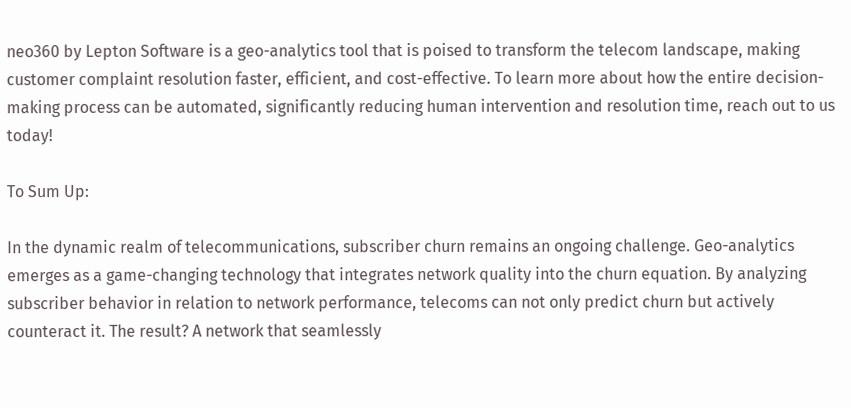neo360 by Lepton Software is a geo-analytics tool that is poised to transform the telecom landscape, making customer complaint resolution faster, efficient, and cost-effective. To learn more about how the entire decision-making process can be automated, significantly reducing human intervention and resolution time, reach out to us today!

To Sum Up:

In the dynamic realm of telecommunications, subscriber churn remains an ongoing challenge. Geo-analytics emerges as a game-changing technology that integrates network quality into the churn equation. By analyzing subscriber behavior in relation to network performance, telecoms can not only predict churn but actively counteract it. The result? A network that seamlessly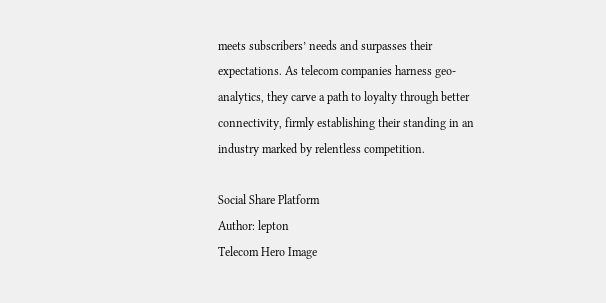meets subscribers’ needs and surpasses their expectations. As telecom companies harness geo-analytics, they carve a path to loyalty through better connectivity, firmly establishing their standing in an industry marked by relentless competition.

Social Share Platform
Author: lepton
Telecom Hero Image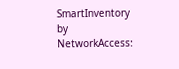SmartInventory by NetworkAccess: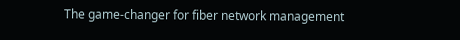The game-changer for fiber network management